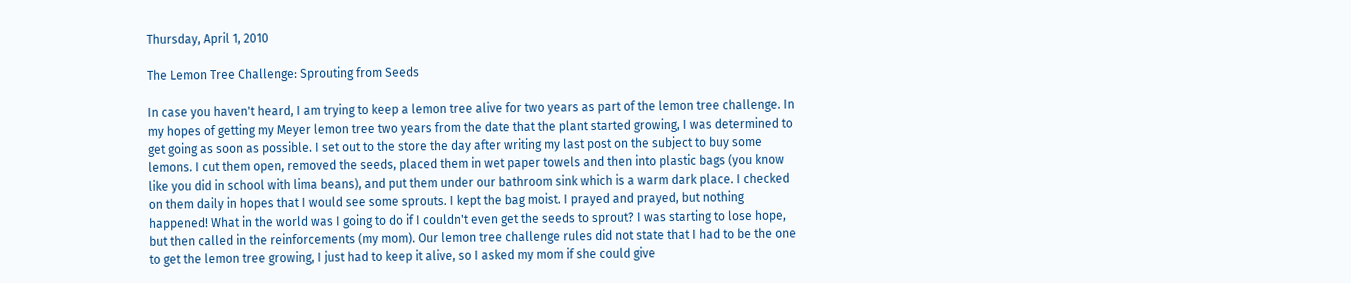Thursday, April 1, 2010

The Lemon Tree Challenge: Sprouting from Seeds

In case you haven't heard, I am trying to keep a lemon tree alive for two years as part of the lemon tree challenge. In my hopes of getting my Meyer lemon tree two years from the date that the plant started growing, I was determined to get going as soon as possible. I set out to the store the day after writing my last post on the subject to buy some lemons. I cut them open, removed the seeds, placed them in wet paper towels and then into plastic bags (you know like you did in school with lima beans), and put them under our bathroom sink which is a warm dark place. I checked on them daily in hopes that I would see some sprouts. I kept the bag moist. I prayed and prayed, but nothing happened! What in the world was I going to do if I couldn't even get the seeds to sprout? I was starting to lose hope, but then called in the reinforcements (my mom). Our lemon tree challenge rules did not state that I had to be the one to get the lemon tree growing, I just had to keep it alive, so I asked my mom if she could give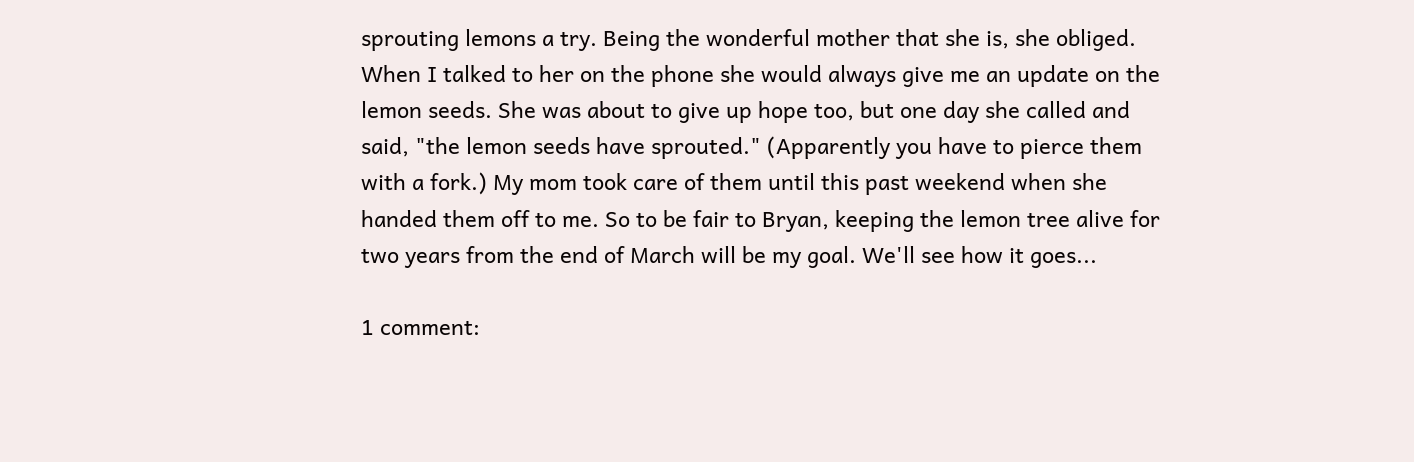sprouting lemons a try. Being the wonderful mother that she is, she obliged. When I talked to her on the phone she would always give me an update on the lemon seeds. She was about to give up hope too, but one day she called and said, "the lemon seeds have sprouted." (Apparently you have to pierce them with a fork.) My mom took care of them until this past weekend when she handed them off to me. So to be fair to Bryan, keeping the lemon tree alive for two years from the end of March will be my goal. We'll see how it goes...

1 comment: